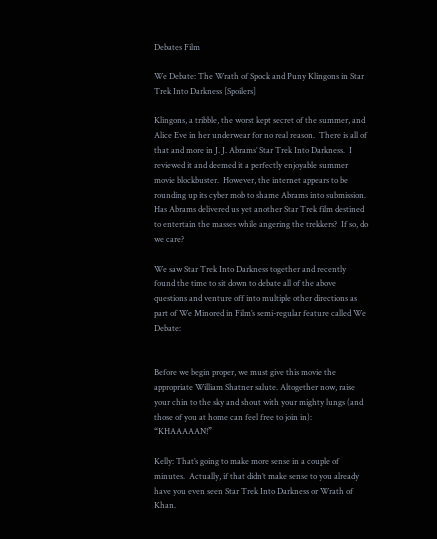Debates Film

We Debate: The Wrath of Spock and Puny Klingons in Star Trek Into Darkness [Spoilers]

Klingons, a tribble, the worst kept secret of the summer, and Alice Eve in her underwear for no real reason.  There is all of that and more in J. J. Abrams’ Star Trek Into Darkness.  I reviewed it and deemed it a perfectly enjoyable summer movie blockbuster.  However, the internet appears to be rounding up its cyber mob to shame Abrams into submission.  Has Abrams delivered us yet another Star Trek film destined to entertain the masses while angering the trekkers?  If so, do we care?

We saw Star Trek Into Darkness together and recently found the time to sit down to debate all of the above questions and venture off into multiple other directions as part of We Minored in Film’s semi-regular feature called We Debate:


Before we begin proper, we must give this movie the appropriate William Shatner salute. Altogether now, raise your chin to the sky and shout with your mighty lungs (and those of you at home can feel free to join in): “KHAAAAAN!”

Kelly: That’s going to make more sense in a couple of minutes.  Actually, if that didn’t make sense to you already have you even seen Star Trek Into Darkness or Wrath of Khan.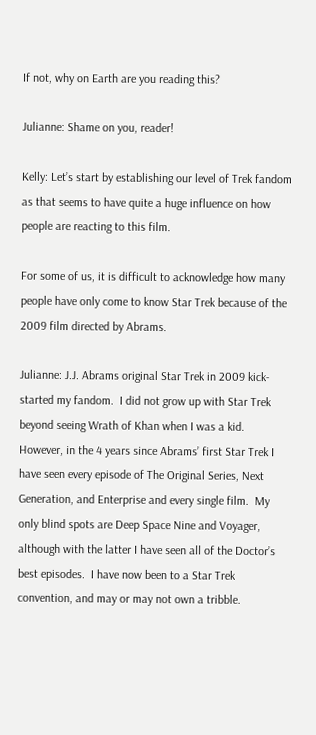If not, why on Earth are you reading this?

Julianne: Shame on you, reader!

Kelly: Let’s start by establishing our level of Trek fandom as that seems to have quite a huge influence on how people are reacting to this film.

For some of us, it is difficult to acknowledge how many people have only come to know Star Trek because of the 2009 film directed by Abrams.

Julianne: J.J. Abrams original Star Trek in 2009 kick-started my fandom.  I did not grow up with Star Trek beyond seeing Wrath of Khan when I was a kid.  However, in the 4 years since Abrams’ first Star Trek I have seen every episode of The Original Series, Next Generation, and Enterprise and every single film.  My only blind spots are Deep Space Nine and Voyager, although with the latter I have seen all of the Doctor’s best episodes.  I have now been to a Star Trek convention, and may or may not own a tribble.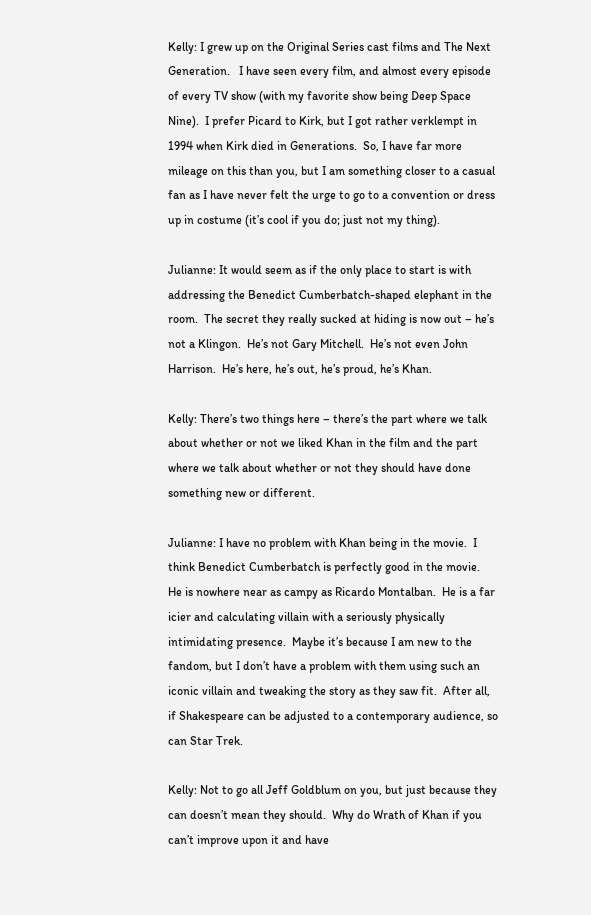Kelly: I grew up on the Original Series cast films and The Next Generation.   I have seen every film, and almost every episode of every TV show (with my favorite show being Deep Space Nine).  I prefer Picard to Kirk, but I got rather verklempt in 1994 when Kirk died in Generations.  So, I have far more mileage on this than you, but I am something closer to a casual fan as I have never felt the urge to go to a convention or dress up in costume (it’s cool if you do; just not my thing).

Julianne: It would seem as if the only place to start is with addressing the Benedict Cumberbatch-shaped elephant in the room.  The secret they really sucked at hiding is now out – he’s not a Klingon.  He’s not Gary Mitchell.  He’s not even John Harrison.  He’s here, he’s out, he’s proud, he’s Khan.

Kelly: There’s two things here – there’s the part where we talk about whether or not we liked Khan in the film and the part where we talk about whether or not they should have done something new or different.

Julianne: I have no problem with Khan being in the movie.  I think Benedict Cumberbatch is perfectly good in the movie.  He is nowhere near as campy as Ricardo Montalban.  He is a far icier and calculating villain with a seriously physically intimidating presence.  Maybe it’s because I am new to the fandom, but I don’t have a problem with them using such an iconic villain and tweaking the story as they saw fit.  After all, if Shakespeare can be adjusted to a contemporary audience, so can Star Trek.

Kelly: Not to go all Jeff Goldblum on you, but just because they can doesn’t mean they should.  Why do Wrath of Khan if you can’t improve upon it and have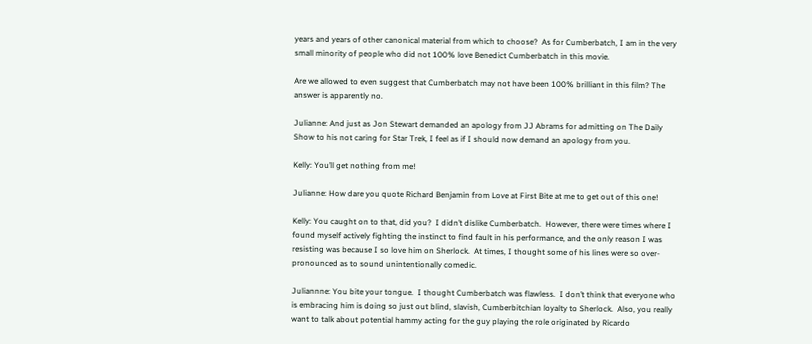years and years of other canonical material from which to choose?  As for Cumberbatch, I am in the very small minority of people who did not 100% love Benedict Cumberbatch in this movie.

Are we allowed to even suggest that Cumberbatch may not have been 100% brilliant in this film? The answer is apparently no.

Julianne: And just as Jon Stewart demanded an apology from JJ Abrams for admitting on The Daily Show to his not caring for Star Trek, I feel as if I should now demand an apology from you.

Kelly: You’ll get nothing from me!

Julianne: How dare you quote Richard Benjamin from Love at First Bite at me to get out of this one!

Kelly: You caught on to that, did you?  I didn’t dislike Cumberbatch.  However, there were times where I found myself actively fighting the instinct to find fault in his performance, and the only reason I was resisting was because I so love him on Sherlock.  At times, I thought some of his lines were so over-pronounced as to sound unintentionally comedic.

Juliannne: You bite your tongue.  I thought Cumberbatch was flawless.  I don’t think that everyone who is embracing him is doing so just out blind, slavish, Cumberbitchian loyalty to Sherlock.  Also, you really want to talk about potential hammy acting for the guy playing the role originated by Ricardo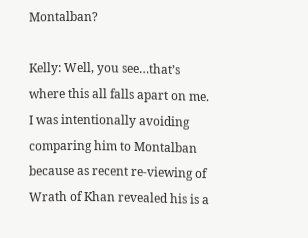Montalban?

Kelly: Well, you see…that’s where this all falls apart on me.  I was intentionally avoiding comparing him to Montalban because as recent re-viewing of Wrath of Khan revealed his is a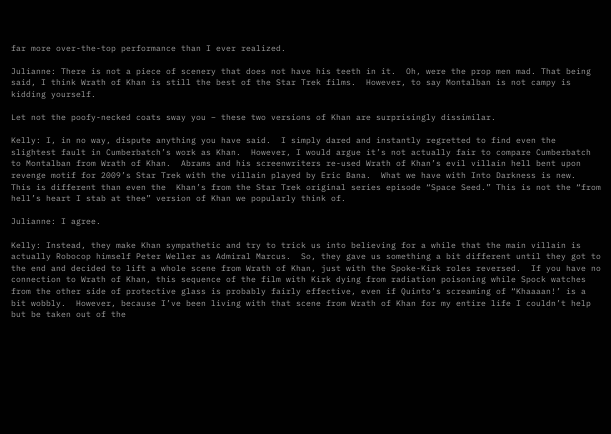far more over-the-top performance than I ever realized.

Julianne: There is not a piece of scenery that does not have his teeth in it.  Oh, were the prop men mad. That being said, I think Wrath of Khan is still the best of the Star Trek films.  However, to say Montalban is not campy is kidding yourself.

Let not the poofy-necked coats sway you – these two versions of Khan are surprisingly dissimilar.

Kelly: I, in no way, dispute anything you have said.  I simply dared and instantly regretted to find even the slightest fault in Cumberbatch’s work as Khan.  However, I would argue it’s not actually fair to compare Cumberbatch to Montalban from Wrath of Khan.  Abrams and his screenwriters re-used Wrath of Khan’s evil villain hell bent upon revenge motif for 2009’s Star Trek with the villain played by Eric Bana.  What we have with Into Darkness is new.  This is different than even the  Khan’s from the Star Trek original series episode “Space Seed.” This is not the “from hell’s heart I stab at thee” version of Khan we popularly think of.

Julianne: I agree.

Kelly: Instead, they make Khan sympathetic and try to trick us into believing for a while that the main villain is actually Robocop himself Peter Weller as Admiral Marcus.  So, they gave us something a bit different until they got to the end and decided to lift a whole scene from Wrath of Khan, just with the Spoke-Kirk roles reversed.  If you have no connection to Wrath of Khan, this sequence of the film with Kirk dying from radiation poisoning while Spock watches from the other side of protective glass is probably fairly effective, even if Quinto’s screaming of “Khaaaan!’ is a bit wobbly.  However, because I’ve been living with that scene from Wrath of Khan for my entire life I couldn’t help but be taken out of the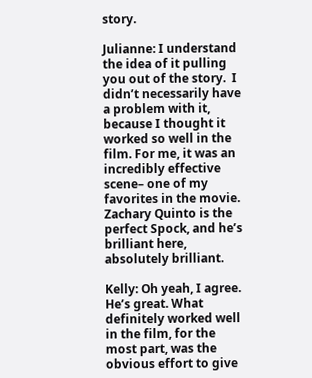story.

Julianne: I understand the idea of it pulling you out of the story.  I didn’t necessarily have a problem with it, because I thought it worked so well in the film. For me, it was an incredibly effective scene– one of my favorites in the movie. Zachary Quinto is the perfect Spock, and he’s brilliant here, absolutely brilliant.

Kelly: Oh yeah, I agree. He’s great. What definitely worked well in the film, for the most part, was the obvious effort to give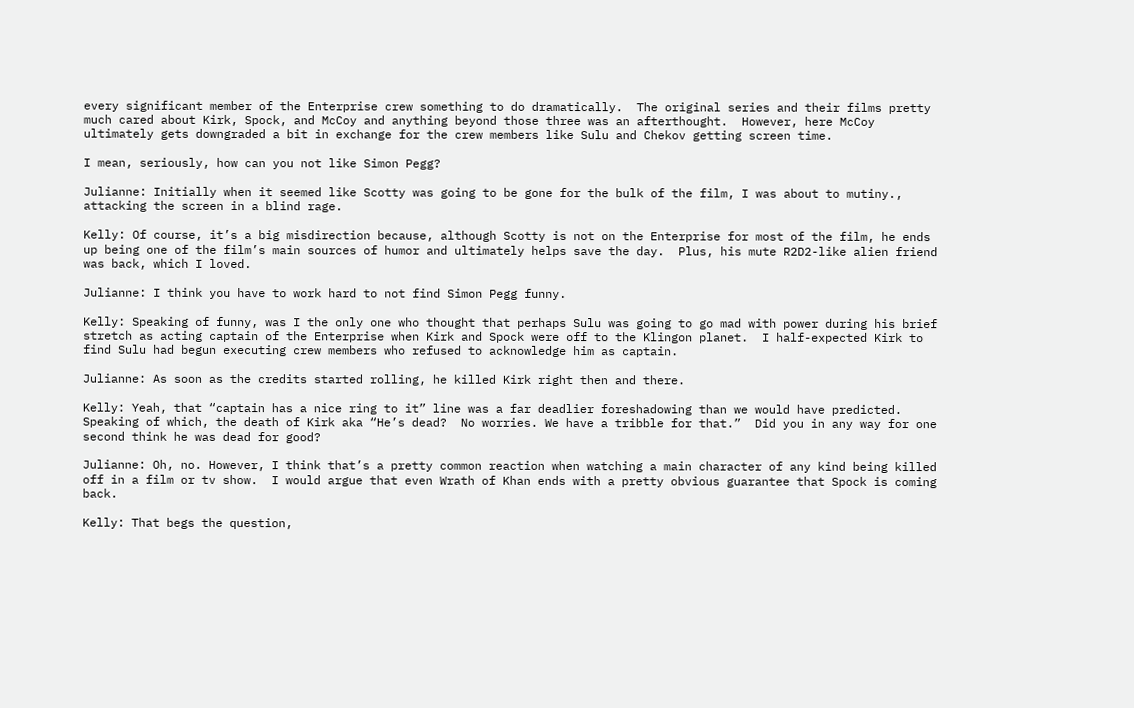every significant member of the Enterprise crew something to do dramatically.  The original series and their films pretty much cared about Kirk, Spock, and McCoy and anything beyond those three was an afterthought.  However, here McCoy ultimately gets downgraded a bit in exchange for the crew members like Sulu and Chekov getting screen time.

I mean, seriously, how can you not like Simon Pegg?

Julianne: Initially when it seemed like Scotty was going to be gone for the bulk of the film, I was about to mutiny., attacking the screen in a blind rage.

Kelly: Of course, it’s a big misdirection because, although Scotty is not on the Enterprise for most of the film, he ends up being one of the film’s main sources of humor and ultimately helps save the day.  Plus, his mute R2D2-like alien friend was back, which I loved.

Julianne: I think you have to work hard to not find Simon Pegg funny.

Kelly: Speaking of funny, was I the only one who thought that perhaps Sulu was going to go mad with power during his brief stretch as acting captain of the Enterprise when Kirk and Spock were off to the Klingon planet.  I half-expected Kirk to find Sulu had begun executing crew members who refused to acknowledge him as captain.

Julianne: As soon as the credits started rolling, he killed Kirk right then and there.

Kelly: Yeah, that “captain has a nice ring to it” line was a far deadlier foreshadowing than we would have predicted.  Speaking of which, the death of Kirk aka “He’s dead?  No worries. We have a tribble for that.”  Did you in any way for one second think he was dead for good?

Julianne: Oh, no. However, I think that’s a pretty common reaction when watching a main character of any kind being killed off in a film or tv show.  I would argue that even Wrath of Khan ends with a pretty obvious guarantee that Spock is coming back.

Kelly: That begs the question,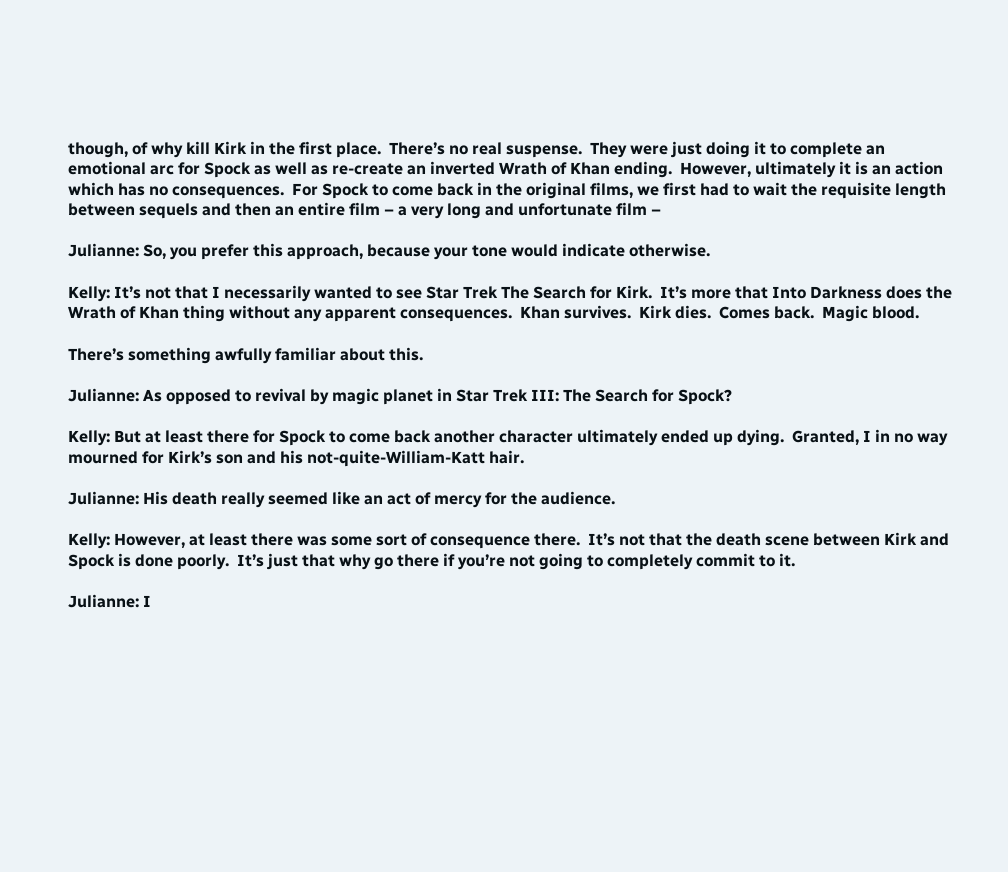though, of why kill Kirk in the first place.  There’s no real suspense.  They were just doing it to complete an emotional arc for Spock as well as re-create an inverted Wrath of Khan ending.  However, ultimately it is an action which has no consequences.  For Spock to come back in the original films, we first had to wait the requisite length between sequels and then an entire film – a very long and unfortunate film –

Julianne: So, you prefer this approach, because your tone would indicate otherwise.

Kelly: It’s not that I necessarily wanted to see Star Trek The Search for Kirk.  It’s more that Into Darkness does the Wrath of Khan thing without any apparent consequences.  Khan survives.  Kirk dies.  Comes back.  Magic blood.

There’s something awfully familiar about this.

Julianne: As opposed to revival by magic planet in Star Trek III: The Search for Spock?

Kelly: But at least there for Spock to come back another character ultimately ended up dying.  Granted, I in no way mourned for Kirk’s son and his not-quite-William-Katt hair.

Julianne: His death really seemed like an act of mercy for the audience.

Kelly: However, at least there was some sort of consequence there.  It’s not that the death scene between Kirk and Spock is done poorly.  It’s just that why go there if you’re not going to completely commit to it.

Julianne: I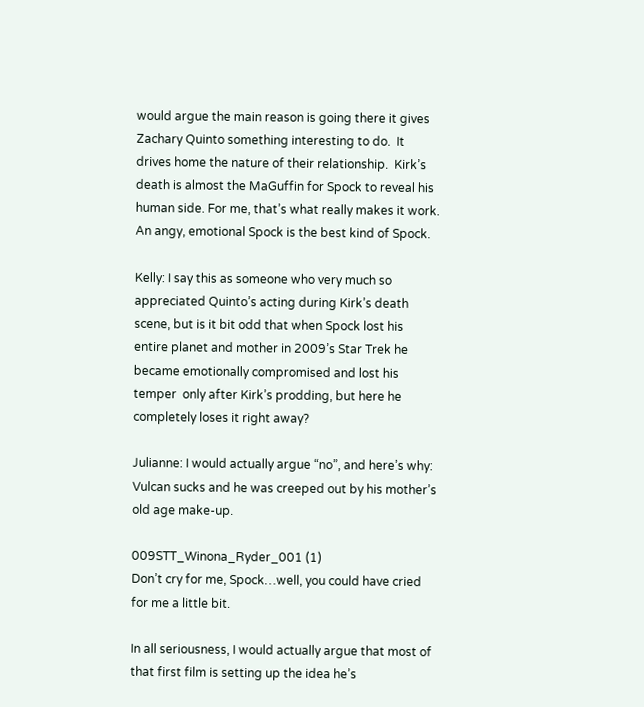would argue the main reason is going there it gives Zachary Quinto something interesting to do.  It drives home the nature of their relationship.  Kirk’s death is almost the MaGuffin for Spock to reveal his human side. For me, that’s what really makes it work. An angy, emotional Spock is the best kind of Spock.

Kelly: I say this as someone who very much so appreciated Quinto’s acting during Kirk’s death scene, but is it bit odd that when Spock lost his entire planet and mother in 2009’s Star Trek he became emotionally compromised and lost his temper  only after Kirk’s prodding, but here he completely loses it right away?

Julianne: I would actually argue “no”, and here’s why: Vulcan sucks and he was creeped out by his mother’s old age make-up.

009STT_Winona_Ryder_001 (1)
Don’t cry for me, Spock…well, you could have cried for me a little bit.

In all seriousness, I would actually argue that most of that first film is setting up the idea he’s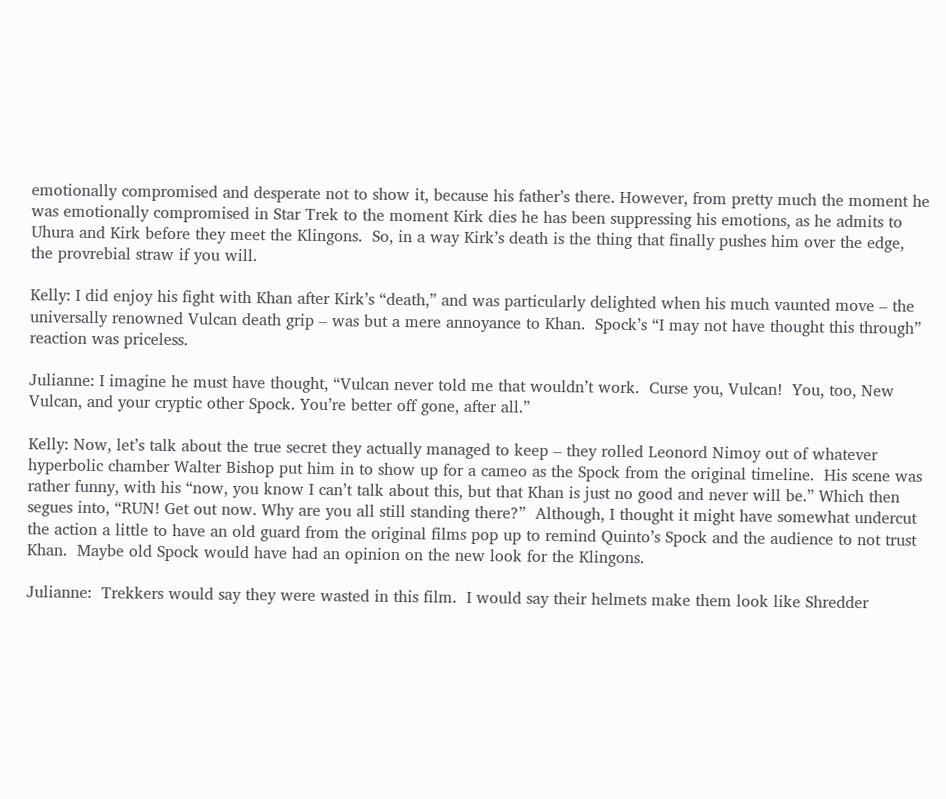emotionally compromised and desperate not to show it, because his father’s there. However, from pretty much the moment he was emotionally compromised in Star Trek to the moment Kirk dies he has been suppressing his emotions, as he admits to Uhura and Kirk before they meet the Klingons.  So, in a way Kirk’s death is the thing that finally pushes him over the edge, the provrebial straw if you will.

Kelly: I did enjoy his fight with Khan after Kirk’s “death,” and was particularly delighted when his much vaunted move – the universally renowned Vulcan death grip – was but a mere annoyance to Khan.  Spock’s “I may not have thought this through” reaction was priceless.

Julianne: I imagine he must have thought, “Vulcan never told me that wouldn’t work.  Curse you, Vulcan!  You, too, New Vulcan, and your cryptic other Spock. You’re better off gone, after all.”

Kelly: Now, let’s talk about the true secret they actually managed to keep – they rolled Leonord Nimoy out of whatever hyperbolic chamber Walter Bishop put him in to show up for a cameo as the Spock from the original timeline.  His scene was rather funny, with his “now, you know I can’t talk about this, but that Khan is just no good and never will be.” Which then segues into, “RUN! Get out now. Why are you all still standing there?”  Although, I thought it might have somewhat undercut the action a little to have an old guard from the original films pop up to remind Quinto’s Spock and the audience to not trust Khan.  Maybe old Spock would have had an opinion on the new look for the Klingons.

Julianne:  Trekkers would say they were wasted in this film.  I would say their helmets make them look like Shredder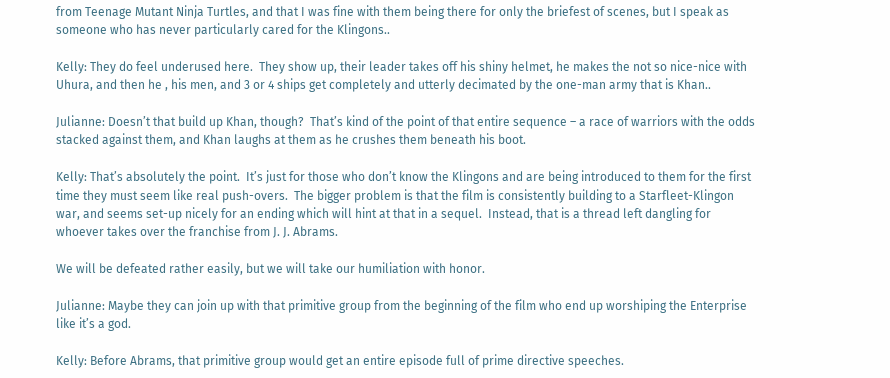from Teenage Mutant Ninja Turtles, and that I was fine with them being there for only the briefest of scenes, but I speak as someone who has never particularly cared for the Klingons..

Kelly: They do feel underused here.  They show up, their leader takes off his shiny helmet, he makes the not so nice-nice with Uhura, and then he , his men, and 3 or 4 ships get completely and utterly decimated by the one-man army that is Khan..

Julianne: Doesn’t that build up Khan, though?  That’s kind of the point of that entire sequence – a race of warriors with the odds stacked against them, and Khan laughs at them as he crushes them beneath his boot.

Kelly: That’s absolutely the point.  It’s just for those who don’t know the Klingons and are being introduced to them for the first time they must seem like real push-overs.  The bigger problem is that the film is consistently building to a Starfleet-Klingon war, and seems set-up nicely for an ending which will hint at that in a sequel.  Instead, that is a thread left dangling for whoever takes over the franchise from J. J. Abrams.

We will be defeated rather easily, but we will take our humiliation with honor.

Julianne: Maybe they can join up with that primitive group from the beginning of the film who end up worshiping the Enterprise like it’s a god.

Kelly: Before Abrams, that primitive group would get an entire episode full of prime directive speeches.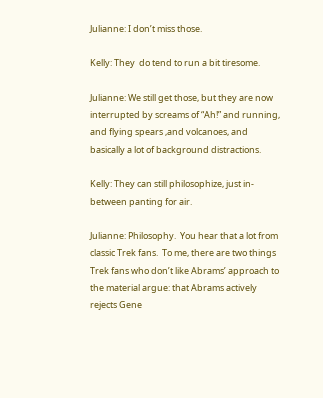Julianne: I don’t miss those.

Kelly: They  do tend to run a bit tiresome.

Julianne: We still get those, but they are now interrupted by screams of “Ah!” and running, and flying spears ,and volcanoes, and basically a lot of background distractions.

Kelly: They can still philosophize, just in-between panting for air.

Julianne: Philosophy.  You hear that a lot from classic Trek fans.  To me, there are two things Trek fans who don’t like Abrams’ approach to the material argue: that Abrams actively rejects Gene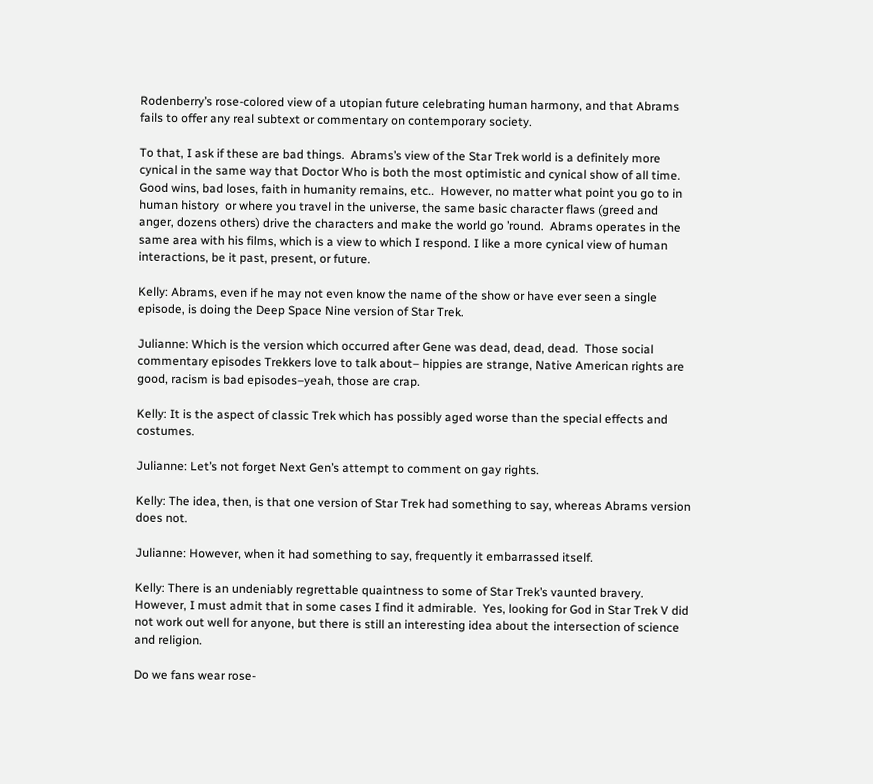Rodenberry’s rose-colored view of a utopian future celebrating human harmony, and that Abrams fails to offer any real subtext or commentary on contemporary society.

To that, I ask if these are bad things.  Abrams’s view of the Star Trek world is a definitely more cynical in the same way that Doctor Who is both the most optimistic and cynical show of all time.  Good wins, bad loses, faith in humanity remains, etc..  However, no matter what point you go to in human history  or where you travel in the universe, the same basic character flaws (greed and anger, dozens others) drive the characters and make the world go ’round.  Abrams operates in the same area with his films, which is a view to which I respond. I like a more cynical view of human interactions, be it past, present, or future.

Kelly: Abrams, even if he may not even know the name of the show or have ever seen a single episode, is doing the Deep Space Nine version of Star Trek.

Julianne: Which is the version which occurred after Gene was dead, dead, dead.  Those social commentary episodes Trekkers love to talk about– hippies are strange, Native American rights are good, racism is bad episodes–yeah, those are crap.

Kelly: It is the aspect of classic Trek which has possibly aged worse than the special effects and costumes.

Julianne: Let’s not forget Next Gen’s attempt to comment on gay rights.

Kelly: The idea, then, is that one version of Star Trek had something to say, whereas Abrams version does not.

Julianne: However, when it had something to say, frequently it embarrassed itself.

Kelly: There is an undeniably regrettable quaintness to some of Star Trek’s vaunted bravery.  However, I must admit that in some cases I find it admirable.  Yes, looking for God in Star Trek V did not work out well for anyone, but there is still an interesting idea about the intersection of science and religion.

Do we fans wear rose-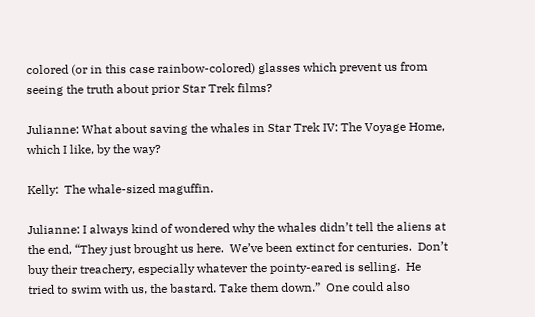colored (or in this case rainbow-colored) glasses which prevent us from seeing the truth about prior Star Trek films?

Julianne: What about saving the whales in Star Trek IV: The Voyage Home, which I like, by the way?

Kelly:  The whale-sized maguffin.

Julianne: I always kind of wondered why the whales didn’t tell the aliens at the end, “They just brought us here.  We’ve been extinct for centuries.  Don’t buy their treachery, especially whatever the pointy-eared is selling.  He tried to swim with us, the bastard. Take them down.”  One could also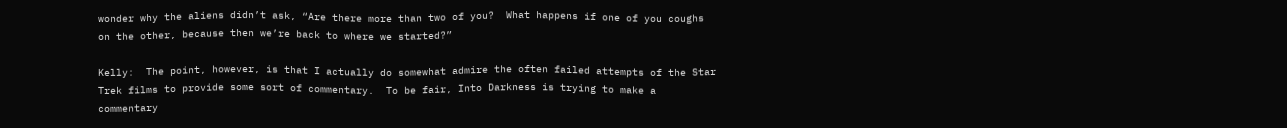wonder why the aliens didn’t ask, “Are there more than two of you?  What happens if one of you coughs on the other, because then we’re back to where we started?”

Kelly:  The point, however, is that I actually do somewhat admire the often failed attempts of the Star Trek films to provide some sort of commentary.  To be fair, Into Darkness is trying to make a commentary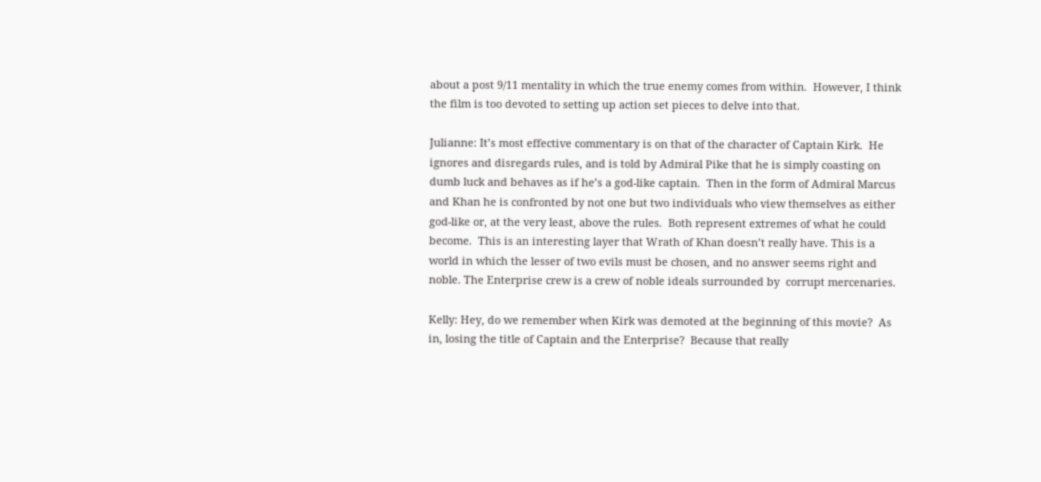about a post 9/11 mentality in which the true enemy comes from within.  However, I think the film is too devoted to setting up action set pieces to delve into that.

Julianne: It’s most effective commentary is on that of the character of Captain Kirk.  He ignores and disregards rules, and is told by Admiral Pike that he is simply coasting on dumb luck and behaves as if he’s a god-like captain.  Then in the form of Admiral Marcus and Khan he is confronted by not one but two individuals who view themselves as either god-like or, at the very least, above the rules.  Both represent extremes of what he could become.  This is an interesting layer that Wrath of Khan doesn’t really have. This is a world in which the lesser of two evils must be chosen, and no answer seems right and noble. The Enterprise crew is a crew of noble ideals surrounded by  corrupt mercenaries.

Kelly: Hey, do we remember when Kirk was demoted at the beginning of this movie?  As in, losing the title of Captain and the Enterprise?  Because that really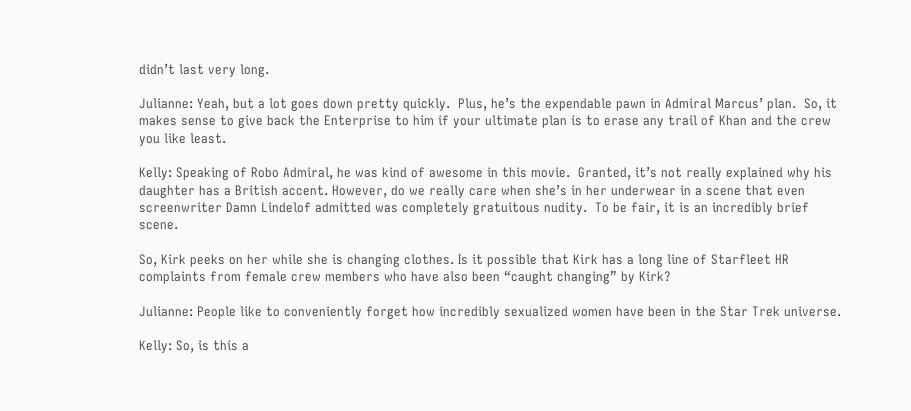didn’t last very long.

Julianne: Yeah, but a lot goes down pretty quickly.  Plus, he’s the expendable pawn in Admiral Marcus’ plan.  So, it makes sense to give back the Enterprise to him if your ultimate plan is to erase any trail of Khan and the crew you like least.

Kelly: Speaking of Robo Admiral, he was kind of awesome in this movie.  Granted, it’s not really explained why his daughter has a British accent. However, do we really care when she’s in her underwear in a scene that even screenwriter Damn Lindelof admitted was completely gratuitous nudity.  To be fair, it is an incredibly brief scene.

So, Kirk peeks on her while she is changing clothes. Is it possible that Kirk has a long line of Starfleet HR complaints from female crew members who have also been “caught changing” by Kirk?

Julianne: People like to conveniently forget how incredibly sexualized women have been in the Star Trek universe.

Kelly: So, is this a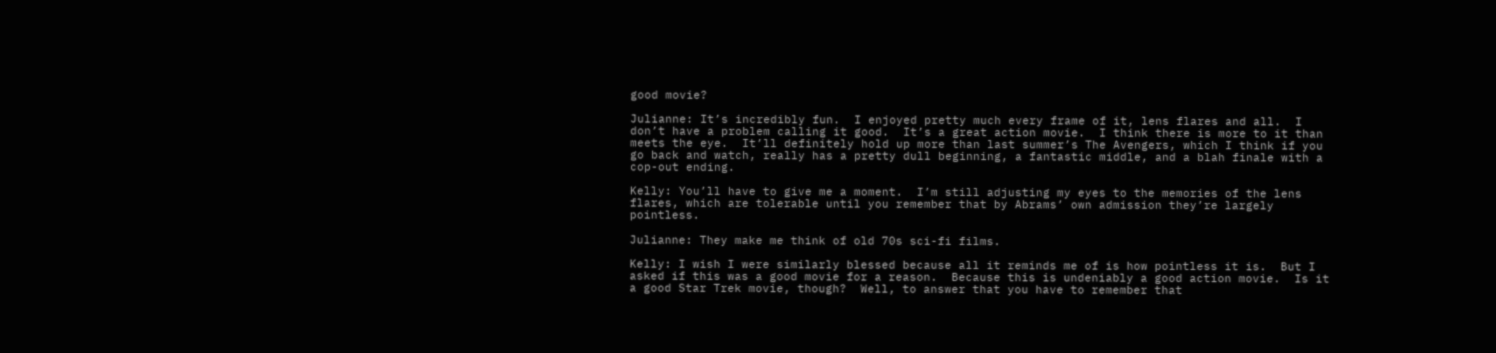good movie?

Julianne: It’s incredibly fun.  I enjoyed pretty much every frame of it, lens flares and all.  I don’t have a problem calling it good.  It’s a great action movie.  I think there is more to it than meets the eye.  It’ll definitely hold up more than last summer’s The Avengers, which I think if you go back and watch, really has a pretty dull beginning, a fantastic middle, and a blah finale with a cop-out ending.

Kelly: You’ll have to give me a moment.  I’m still adjusting my eyes to the memories of the lens flares, which are tolerable until you remember that by Abrams’ own admission they’re largely pointless.

Julianne: They make me think of old 70s sci-fi films.

Kelly: I wish I were similarly blessed because all it reminds me of is how pointless it is.  But I asked if this was a good movie for a reason.  Because this is undeniably a good action movie.  Is it a good Star Trek movie, though?  Well, to answer that you have to remember that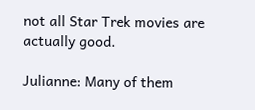not all Star Trek movies are actually good.

Julianne: Many of them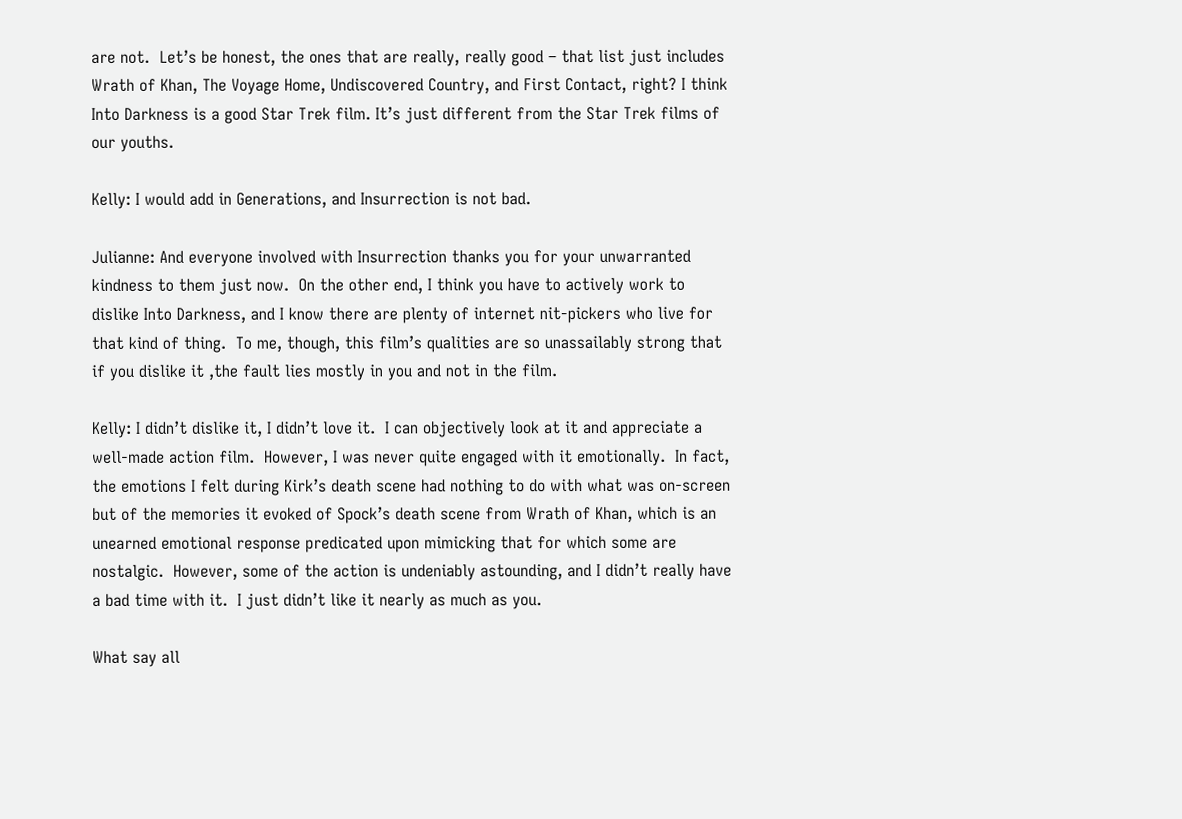are not.  Let’s be honest, the ones that are really, really good – that list just includes Wrath of Khan, The Voyage Home, Undiscovered Country, and First Contact, right? I think Into Darkness is a good Star Trek film. It’s just different from the Star Trek films of our youths.

Kelly: I would add in Generations, and Insurrection is not bad.

Julianne: And everyone involved with Insurrection thanks you for your unwarranted kindness to them just now.  On the other end, I think you have to actively work to dislike Into Darkness, and I know there are plenty of internet nit-pickers who live for that kind of thing.  To me, though, this film’s qualities are so unassailably strong that if you dislike it ,the fault lies mostly in you and not in the film.

Kelly: I didn’t dislike it, I didn’t love it.  I can objectively look at it and appreciate a well-made action film.  However, I was never quite engaged with it emotionally.  In fact, the emotions I felt during Kirk’s death scene had nothing to do with what was on-screen but of the memories it evoked of Spock’s death scene from Wrath of Khan, which is an unearned emotional response predicated upon mimicking that for which some are nostalgic.  However, some of the action is undeniably astounding, and I didn’t really have a bad time with it.  I just didn’t like it nearly as much as you.

What say all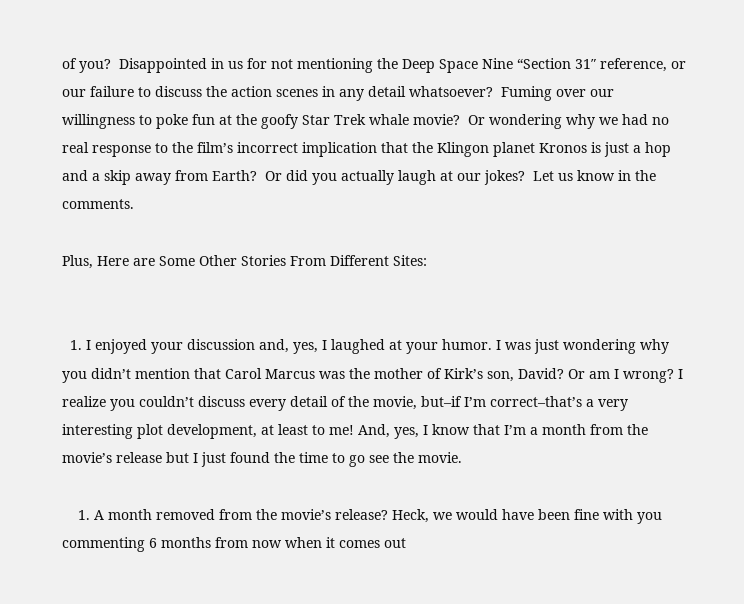of you?  Disappointed in us for not mentioning the Deep Space Nine “Section 31″ reference, or our failure to discuss the action scenes in any detail whatsoever?  Fuming over our willingness to poke fun at the goofy Star Trek whale movie?  Or wondering why we had no real response to the film’s incorrect implication that the Klingon planet Kronos is just a hop and a skip away from Earth?  Or did you actually laugh at our jokes?  Let us know in the comments.

Plus, Here are Some Other Stories From Different Sites:


  1. I enjoyed your discussion and, yes, I laughed at your humor. I was just wondering why you didn’t mention that Carol Marcus was the mother of Kirk’s son, David? Or am I wrong? I realize you couldn’t discuss every detail of the movie, but–if I’m correct–that’s a very interesting plot development, at least to me! And, yes, I know that I’m a month from the movie’s release but I just found the time to go see the movie.

    1. A month removed from the movie’s release? Heck, we would have been fine with you commenting 6 months from now when it comes out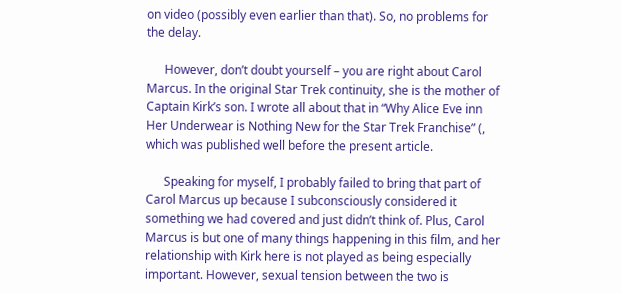on video (possibly even earlier than that). So, no problems for the delay.

      However, don’t doubt yourself – you are right about Carol Marcus. In the original Star Trek continuity, she is the mother of Captain Kirk’s son. I wrote all about that in “Why Alice Eve inn Her Underwear is Nothing New for the Star Trek Franchise” (, which was published well before the present article.

      Speaking for myself, I probably failed to bring that part of Carol Marcus up because I subconsciously considered it something we had covered and just didn’t think of. Plus, Carol Marcus is but one of many things happening in this film, and her relationship with Kirk here is not played as being especially important. However, sexual tension between the two is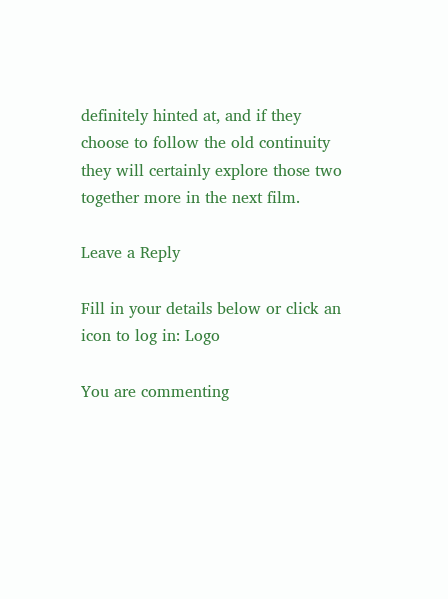definitely hinted at, and if they choose to follow the old continuity they will certainly explore those two together more in the next film.

Leave a Reply

Fill in your details below or click an icon to log in: Logo

You are commenting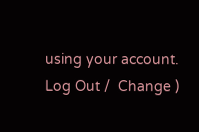using your account. Log Out /  Change )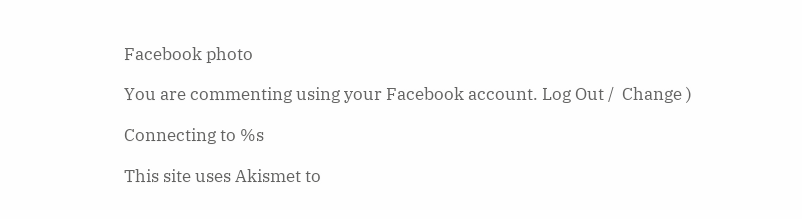Facebook photo

You are commenting using your Facebook account. Log Out /  Change )

Connecting to %s

This site uses Akismet to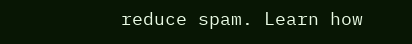reduce spam. Learn how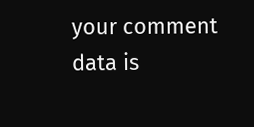your comment data is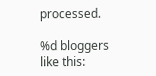processed.

%d bloggers like this: